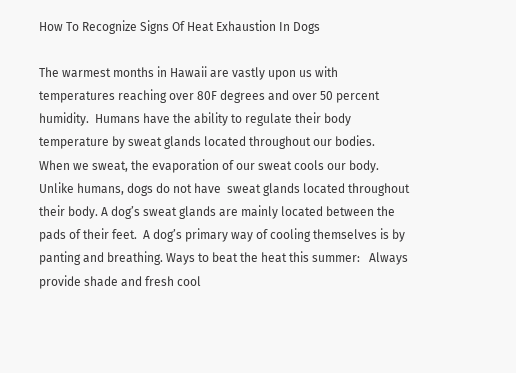How To Recognize Signs Of Heat Exhaustion In Dogs

The warmest months in Hawaii are vastly upon us with temperatures reaching over 80F degrees and over 50 percent humidity.  Humans have the ability to regulate their body temperature by sweat glands located throughout our bodies.  When we sweat, the evaporation of our sweat cools our body. Unlike humans, dogs do not have  sweat glands located throughout their body. A dog’s sweat glands are mainly located between the pads of their feet.  A dog’s primary way of cooling themselves is by panting and breathing. Ways to beat the heat this summer:   Always provide shade and fresh cool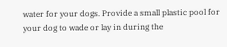water for your dogs. Provide a small plastic pool for your dog to wade or lay in during the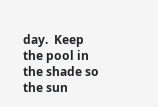day.  Keep the pool in the shade so the sun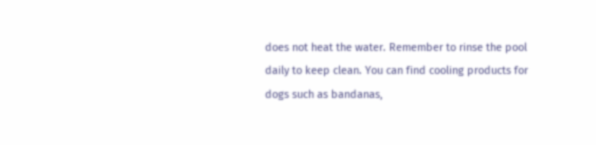does not heat the water. Remember to rinse the pool daily to keep clean. You can find cooling products for dogs such as bandanas,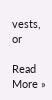vests, or

Read More »